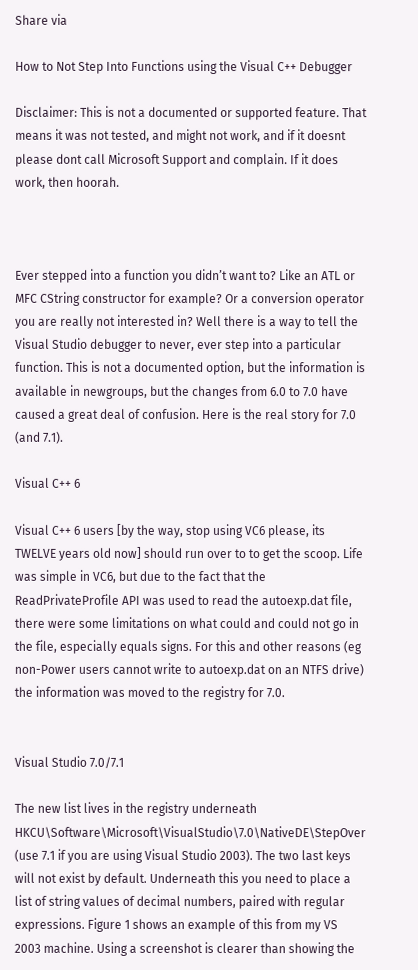Share via

How to Not Step Into Functions using the Visual C++ Debugger

Disclaimer: This is not a documented or supported feature. That means it was not tested, and might not work, and if it doesnt please dont call Microsoft Support and complain. If it does work, then hoorah.



Ever stepped into a function you didn’t want to? Like an ATL or MFC CString constructor for example? Or a conversion operator you are really not interested in? Well there is a way to tell the Visual Studio debugger to never, ever step into a particular function. This is not a documented option, but the information is available in newgroups, but the changes from 6.0 to 7.0 have caused a great deal of confusion. Here is the real story for 7.0 (and 7.1).

Visual C++ 6

Visual C++ 6 users [by the way, stop using VC6 please, its TWELVE years old now] should run over to to get the scoop. Life was simple in VC6, but due to the fact that the ReadPrivateProfile API was used to read the autoexp.dat file, there were some limitations on what could and could not go in the file, especially equals signs. For this and other reasons (eg non-Power users cannot write to autoexp.dat on an NTFS drive) the information was moved to the registry for 7.0.


Visual Studio 7.0/7.1

The new list lives in the registry underneath HKCU\Software\Microsoft\VisualStudio\7.0\NativeDE\StepOver (use 7.1 if you are using Visual Studio 2003). The two last keys will not exist by default. Underneath this you need to place a list of string values of decimal numbers, paired with regular expressions. Figure 1 shows an example of this from my VS 2003 machine. Using a screenshot is clearer than showing the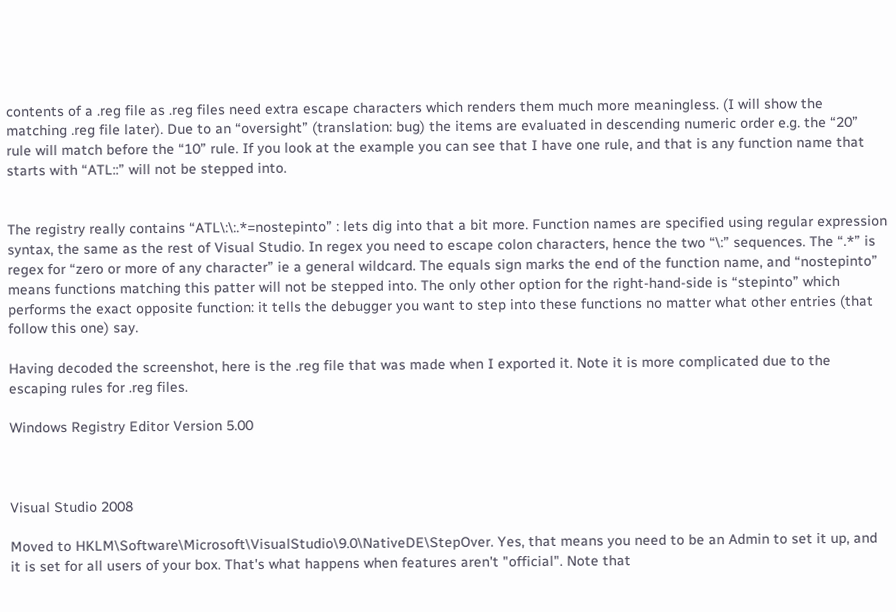contents of a .reg file as .reg files need extra escape characters which renders them much more meaningless. (I will show the matching .reg file later). Due to an “oversight” (translation: bug) the items are evaluated in descending numeric order e.g. the “20” rule will match before the “10” rule. If you look at the example you can see that I have one rule, and that is any function name that starts with “ATL::” will not be stepped into.


The registry really contains “ATL\:\:.*=nostepinto” : lets dig into that a bit more. Function names are specified using regular expression syntax, the same as the rest of Visual Studio. In regex you need to escape colon characters, hence the two “\:” sequences. The “.*” is regex for “zero or more of any character” ie a general wildcard. The equals sign marks the end of the function name, and “nostepinto” means functions matching this patter will not be stepped into. The only other option for the right-hand-side is “stepinto” which performs the exact opposite function: it tells the debugger you want to step into these functions no matter what other entries (that follow this one) say.

Having decoded the screenshot, here is the .reg file that was made when I exported it. Note it is more complicated due to the escaping rules for .reg files.

Windows Registry Editor Version 5.00



Visual Studio 2008

Moved to HKLM\Software\Microsoft\VisualStudio\9.0\NativeDE\StepOver. Yes, that means you need to be an Admin to set it up, and it is set for all users of your box. That's what happens when features aren't "official". Note that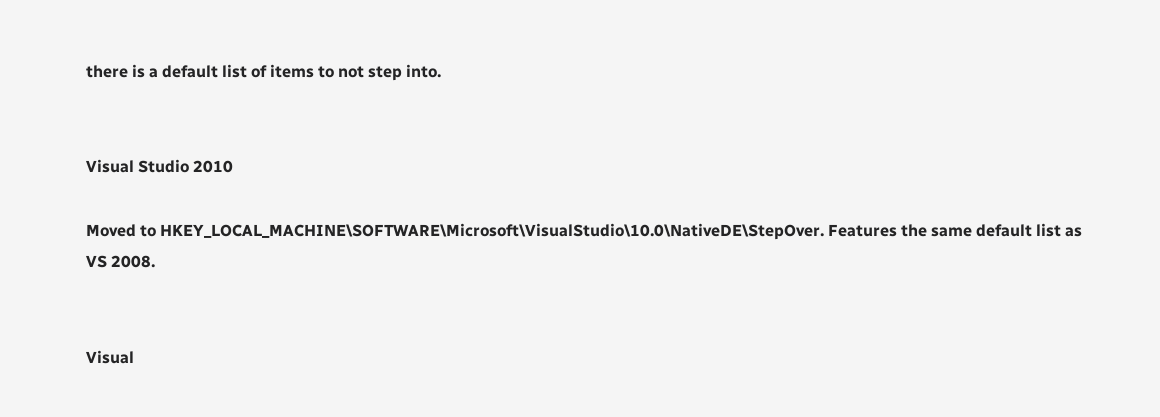there is a default list of items to not step into.


Visual Studio 2010

Moved to HKEY_LOCAL_MACHINE\SOFTWARE\Microsoft\VisualStudio\10.0\NativeDE\StepOver. Features the same default list as VS 2008.


Visual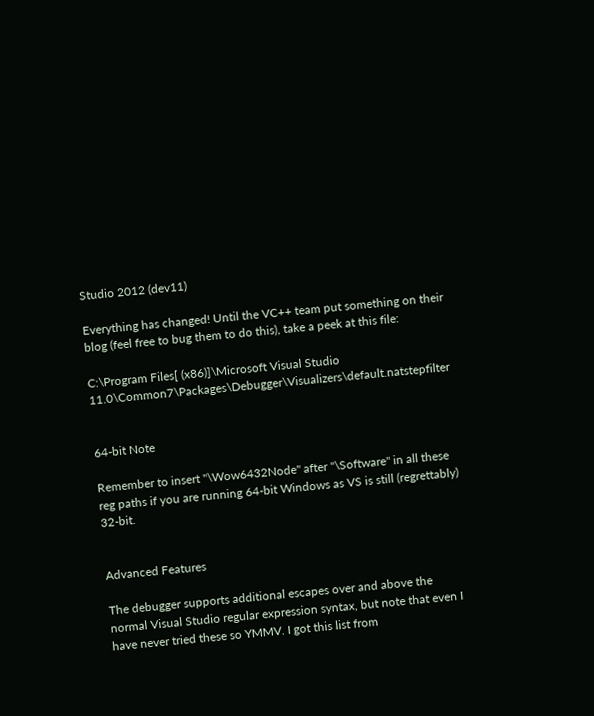Studio 2012 (dev11)

Everything has changed! Until the VC++ team put something on their blog (feel free to bug them to do this), take a peek at this file:

C:\Program Files[ (x86)]\Microsoft Visual Studio 11.0\Common7\Packages\Debugger\Visualizers\default.natstepfilter


64-bit Note

Remember to insert "\Wow6432Node" after "\Software" in all these reg paths if you are running 64-bit Windows as VS is still (regrettably) 32-bit.


Advanced Features

The debugger supports additional escapes over and above the normal Visual Studio regular expression syntax, but note that even I have never tried these so YMMV. I got this list from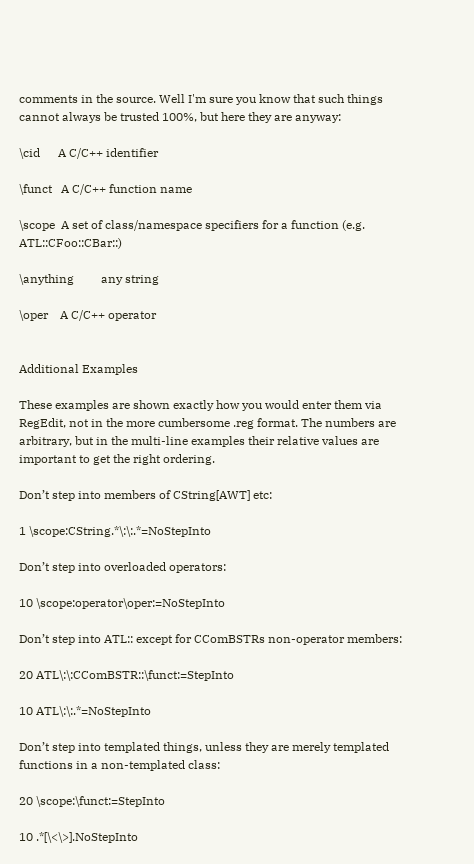comments in the source. Well I'm sure you know that such things cannot always be trusted 100%, but here they are anyway:

\cid      A C/C++ identifier

\funct   A C/C++ function name

\scope  A set of class/namespace specifiers for a function (e.g. ATL::CFoo::CBar::)

\anything         any string

\oper    A C/C++ operator


Additional Examples

These examples are shown exactly how you would enter them via RegEdit, not in the more cumbersome .reg format. The numbers are arbitrary, but in the multi-line examples their relative values are important to get the right ordering.

Don’t step into members of CString[AWT] etc:

1 \scope:CString.*\:\:.*=NoStepInto

Don’t step into overloaded operators:

10 \scope:operator\oper:=NoStepInto

Don’t step into ATL:: except for CComBSTRs non-operator members:

20 ATL\:\:CComBSTR::\funct:=StepInto

10 ATL\:\:.*=NoStepInto

Don’t step into templated things, unless they are merely templated functions in a non-templated class:

20 \scope:\funct:=StepInto

10 .*[\<\>].NoStepInto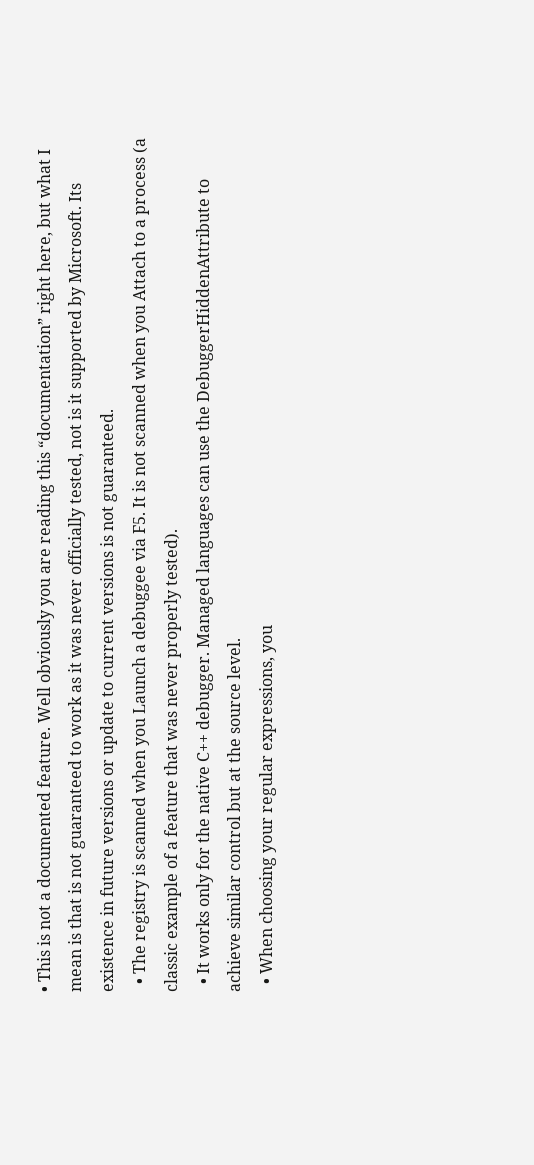• This is not a documented feature. Well obviously you are reading this “documentation” right here, but what I mean is that is not guaranteed to work as it was never officially tested, not is it supported by Microsoft. Its existence in future versions or update to current versions is not guaranteed.
  • The registry is scanned when you Launch a debuggee via F5. It is not scanned when you Attach to a process (a classic example of a feature that was never properly tested).
  • It works only for the native C++ debugger. Managed languages can use the DebuggerHiddenAttribute to achieve similar control but at the source level.
  • When choosing your regular expressions, you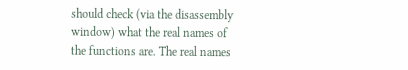should check (via the disassembly window) what the real names of the functions are. The real names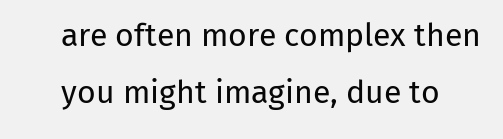are often more complex then you might imagine, due to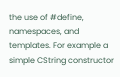the use of #define, namespaces, and templates. For example a simple CString constructor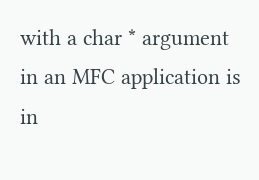with a char * argument in an MFC application is in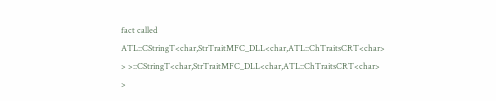fact called ATL::CStringT<char,StrTraitMFC_DLL<char,ATL::ChTraitsCRT<char> > >::CStringT<char,StrTraitMFC_DLL<char,ATL::ChTraitsCRT<char> >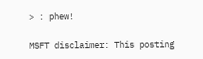> : phew!

MSFT disclaimer: This posting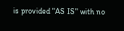is provided "AS IS" with no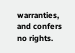warranties, and confers no rights.